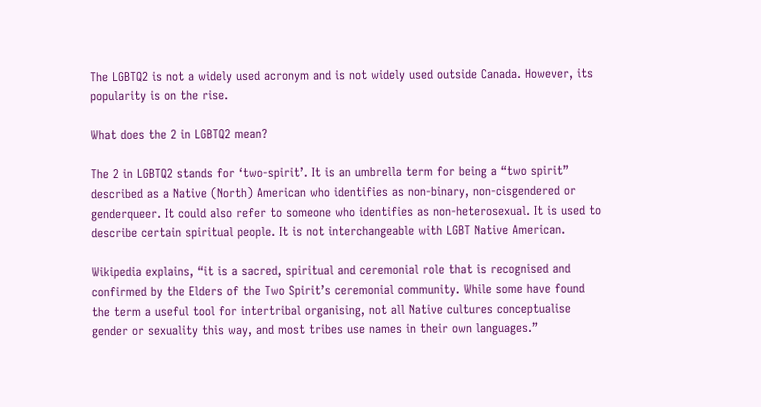The LGBTQ2 is not a widely used acronym and is not widely used outside Canada. However, its popularity is on the rise.

What does the 2 in LGBTQ2 mean?

The 2 in LGBTQ2 stands for ‘two-spirit’. It is an umbrella term for being a “two spirit” described as a Native (North) American who identifies as non-binary, non-cisgendered or genderqueer. It could also refer to someone who identifies as non-heterosexual. It is used to describe certain spiritual people. It is not interchangeable with LGBT Native American.

Wikipedia explains, “it is a sacred, spiritual and ceremonial role that is recognised and confirmed by the Elders of the Two Spirit’s ceremonial community. While some have found the term a useful tool for intertribal organising, not all Native cultures conceptualise gender or sexuality this way, and most tribes use names in their own languages.”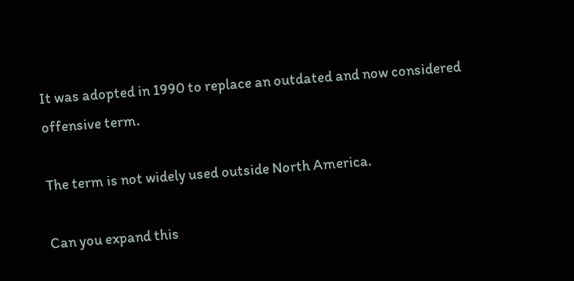It was adopted in 1990 to replace an outdated and now considered offensive term.

The term is not widely used outside North America.

Can you expand this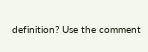definition? Use the comment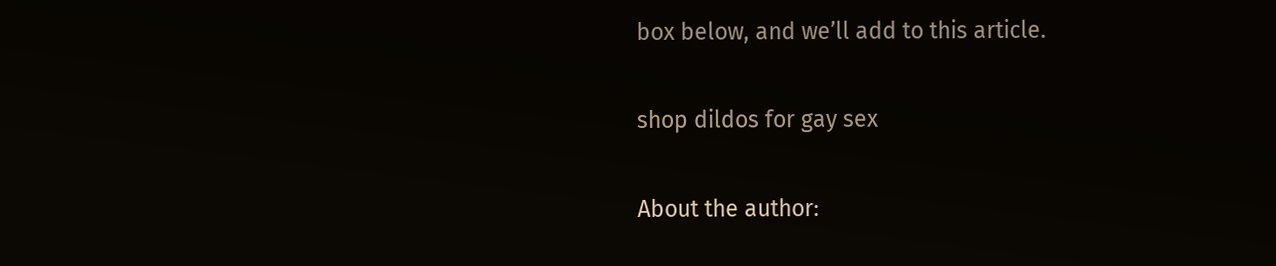box below, and we’ll add to this article.


shop dildos for gay sex


About the author: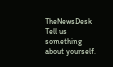TheNewsDesk
Tell us something about yourself.